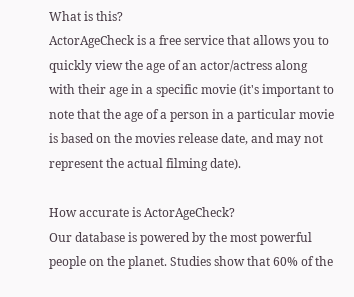What is this?
ActorAgeCheck is a free service that allows you to quickly view the age of an actor/actress along with their age in a specific movie (it's important to note that the age of a person in a particular movie is based on the movies release date, and may not represent the actual filming date).

How accurate is ActorAgeCheck?
Our database is powered by the most powerful people on the planet. Studies show that 60% of the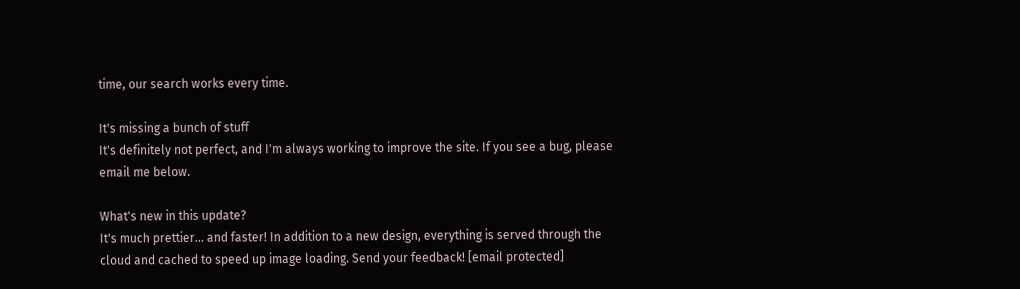time, our search works every time.

It's missing a bunch of stuff
It's definitely not perfect, and I'm always working to improve the site. If you see a bug, please email me below.

What's new in this update?
It's much prettier... and faster! In addition to a new design, everything is served through the cloud and cached to speed up image loading. Send your feedback! [email protected]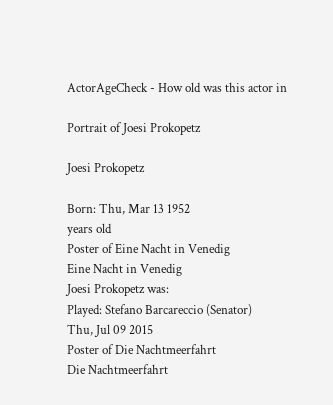ActorAgeCheck - How old was this actor in

Portrait of Joesi Prokopetz

Joesi Prokopetz

Born: Thu, Mar 13 1952
years old
Poster of Eine Nacht in Venedig
Eine Nacht in Venedig
Joesi Prokopetz was:
Played: Stefano Barcareccio (Senator)
Thu, Jul 09 2015
Poster of Die Nachtmeerfahrt
Die Nachtmeerfahrt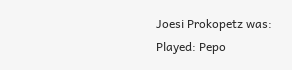Joesi Prokopetz was:
Played: Pepo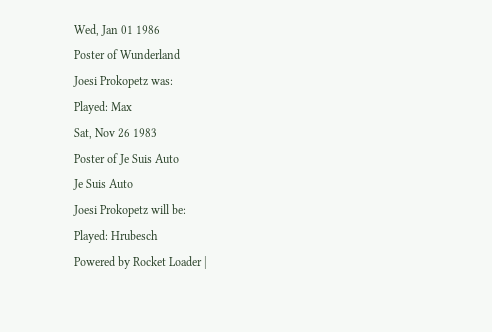Wed, Jan 01 1986
Poster of Wunderland
Joesi Prokopetz was:
Played: Max
Sat, Nov 26 1983
Poster of Je Suis Auto
Je Suis Auto
Joesi Prokopetz will be:
Played: Hrubesch
Powered by Rocket Loader |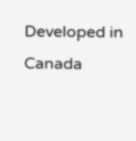Developed in Canada